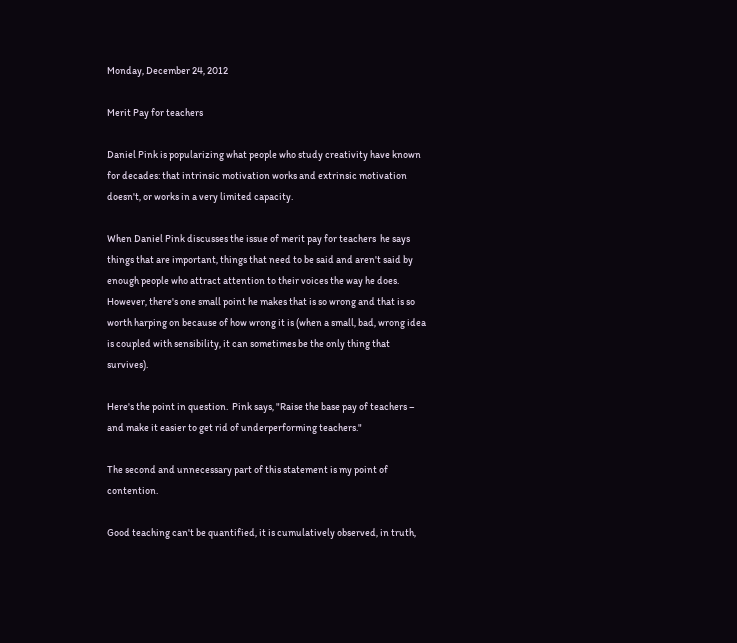Monday, December 24, 2012

Merit Pay for teachers

Daniel Pink is popularizing what people who study creativity have known for decades: that intrinsic motivation works and extrinsic motivation doesn't, or works in a very limited capacity.

When Daniel Pink discusses the issue of merit pay for teachers  he says things that are important, things that need to be said and aren't said by enough people who attract attention to their voices the way he does.  However, there's one small point he makes that is so wrong and that is so worth harping on because of how wrong it is (when a small, bad, wrong idea is coupled with sensibility, it can sometimes be the only thing that survives).

Here's the point in question.  Pink says, "Raise the base pay of teachers – and make it easier to get rid of underperforming teachers."

The second and unnecessary part of this statement is my point of contention.

Good teaching can't be quantified, it is cumulatively observed, in truth,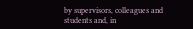by supervisors, colleagues and students and, in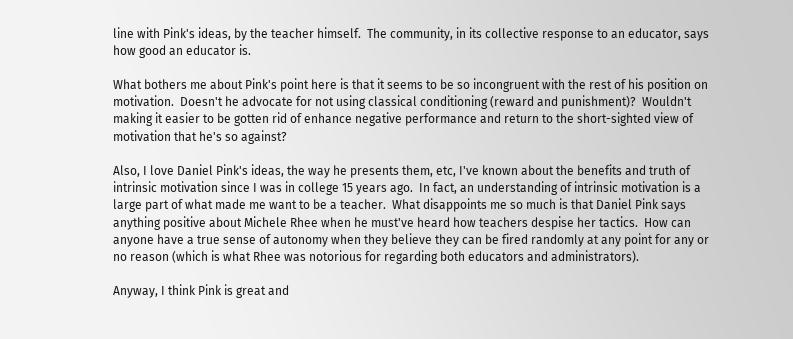line with Pink's ideas, by the teacher himself.  The community, in its collective response to an educator, says how good an educator is.

What bothers me about Pink's point here is that it seems to be so incongruent with the rest of his position on motivation.  Doesn't he advocate for not using classical conditioning (reward and punishment)?  Wouldn't making it easier to be gotten rid of enhance negative performance and return to the short-sighted view of motivation that he's so against?

Also, I love Daniel Pink's ideas, the way he presents them, etc, I've known about the benefits and truth of intrinsic motivation since I was in college 15 years ago.  In fact, an understanding of intrinsic motivation is a large part of what made me want to be a teacher.  What disappoints me so much is that Daniel Pink says anything positive about Michele Rhee when he must've heard how teachers despise her tactics.  How can anyone have a true sense of autonomy when they believe they can be fired randomly at any point for any or no reason (which is what Rhee was notorious for regarding both educators and administrators).

Anyway, I think Pink is great and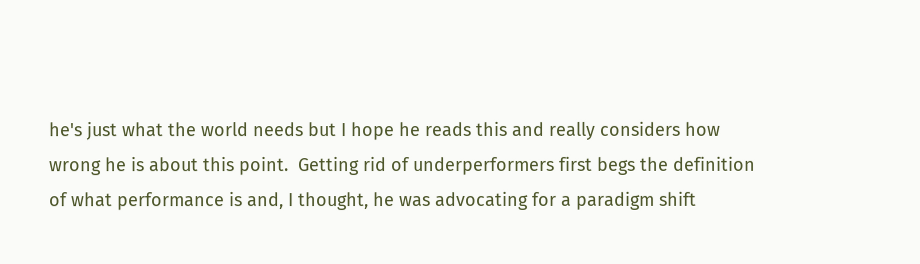he's just what the world needs but I hope he reads this and really considers how wrong he is about this point.  Getting rid of underperformers first begs the definition of what performance is and, I thought, he was advocating for a paradigm shift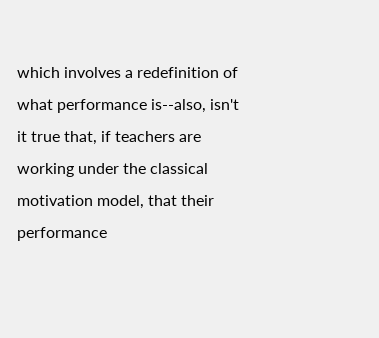which involves a redefinition of what performance is--also, isn't it true that, if teachers are working under the classical motivation model, that their performance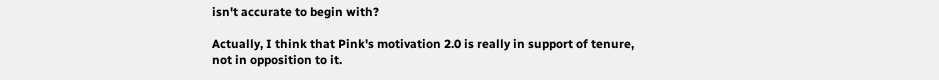isn't accurate to begin with?

Actually, I think that Pink's motivation 2.0 is really in support of tenure, not in opposition to it.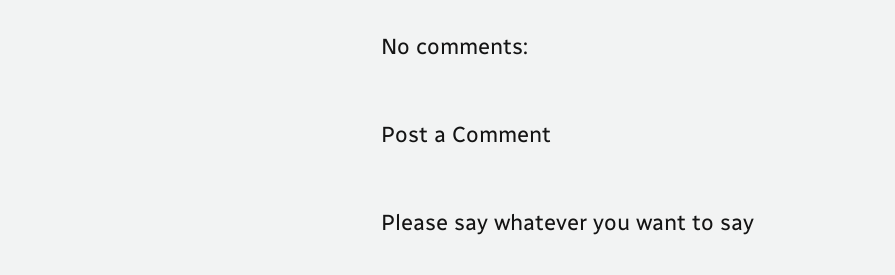No comments:

Post a Comment

Please say whatever you want to say